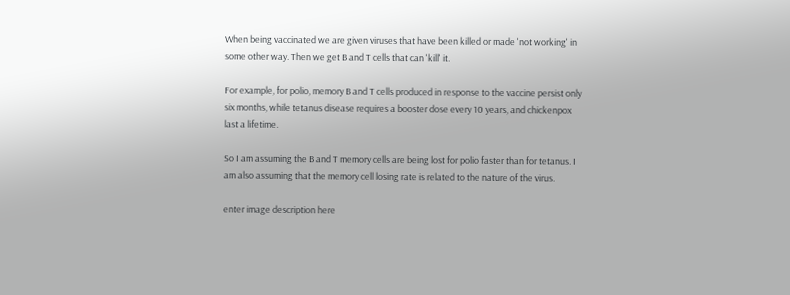When being vaccinated we are given viruses that have been killed or made 'not working' in some other way. Then we get B and T cells that can 'kill' it.

For example, for polio, memory B and T cells produced in response to the vaccine persist only six months, while tetanus disease requires a booster dose every 10 years, and chickenpox last a lifetime.

So I am assuming the B and T memory cells are being lost for polio faster than for tetanus. I am also assuming that the memory cell losing rate is related to the nature of the virus.

enter image description here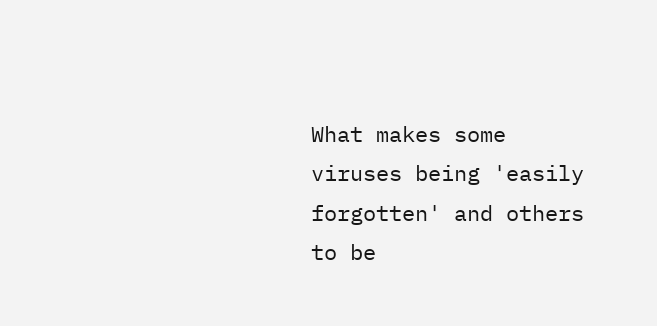What makes some viruses being 'easily forgotten' and others to be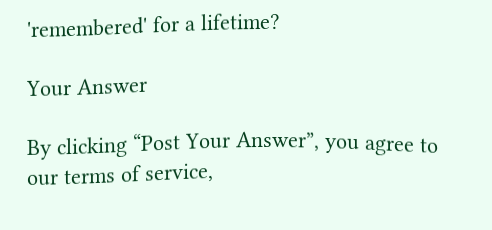'remembered' for a lifetime?

Your Answer

By clicking “Post Your Answer”, you agree to our terms of service,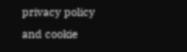privacy policy and cookie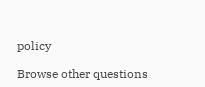policy

Browse other questions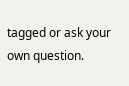tagged or ask your own question.